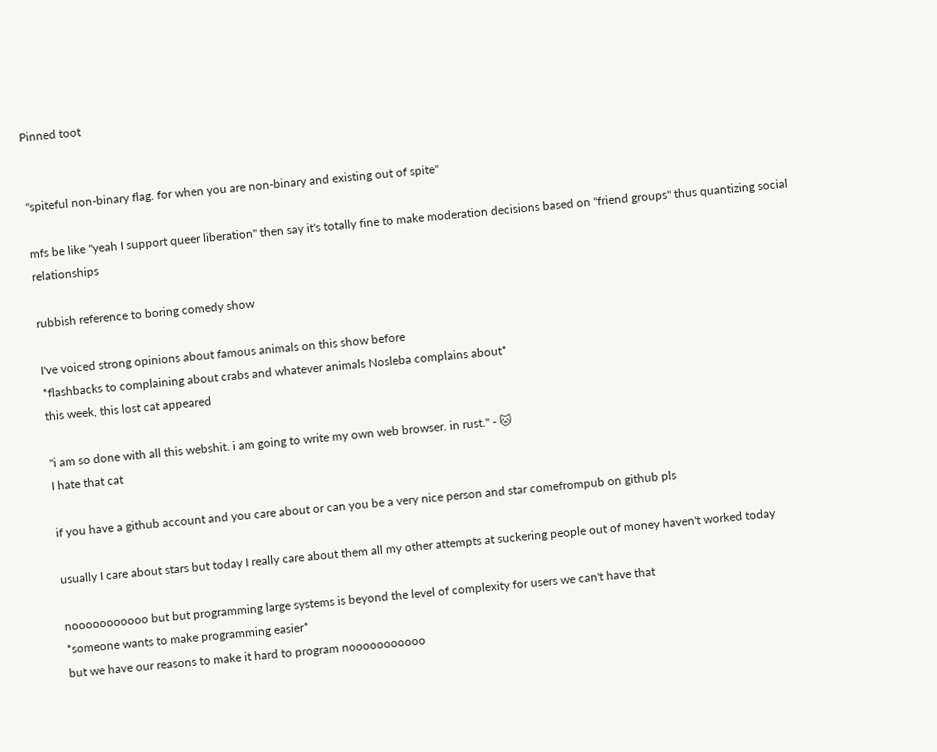Pinned toot


"spiteful non-binary flag. for when you are non-binary and existing out of spite"

mfs be like "yeah I support queer liberation" then say it's totally fine to make moderation decisions based on "friend groups" thus quantizing social relationships

rubbish reference to boring comedy show

I've voiced strong opinions about famous animals on this show before
*flashbacks to complaining about crabs and whatever animals Nosleba complains about*
this week, this lost cat appeared

"i am so done with all this webshit. i am going to write my own web browser. in rust." - 🐱
I hate that cat

if you have a github account and you care about or can you be a very nice person and star comefrompub on github pls

usually I care about stars but today I really care about them all my other attempts at suckering people out of money haven't worked today

nooooooooooo but but programming large systems is beyond the level of complexity for users we can't have that
*someone wants to make programming easier*
but we have our reasons to make it hard to program nooooooooooo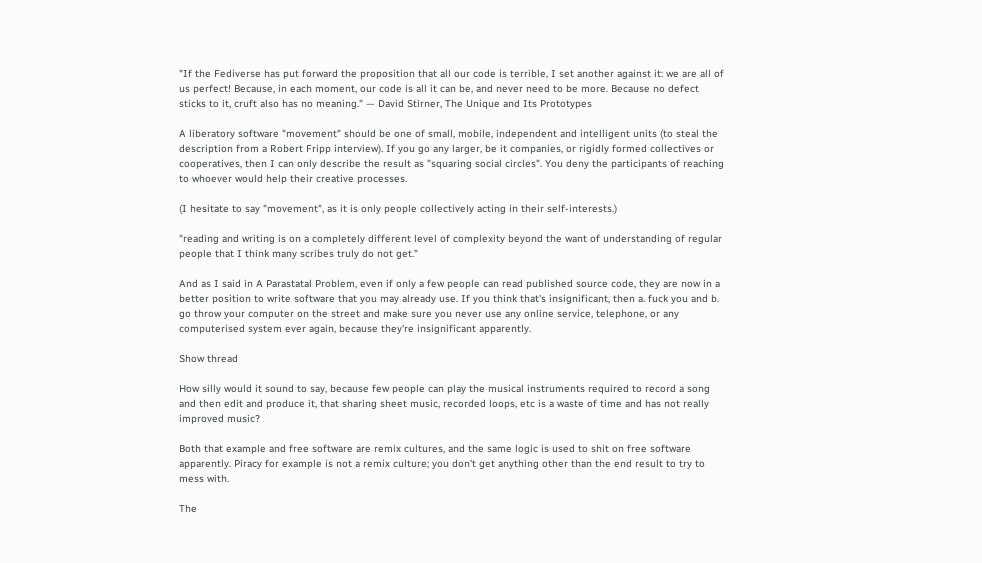"If the Fediverse has put forward the proposition that all our code is terrible, I set another against it: we are all of us perfect! Because, in each moment, our code is all it can be, and never need to be more. Because no defect sticks to it, cruft also has no meaning." — David Stirner, The Unique and Its Prototypes

A liberatory software "movement" should be one of small, mobile, independent and intelligent units (to steal the description from a Robert Fripp interview). If you go any larger, be it companies, or rigidly formed collectives or cooperatives, then I can only describe the result as "squaring social circles". You deny the participants of reaching to whoever would help their creative processes.

(I hesitate to say "movement", as it is only people collectively acting in their self-interests.)

"reading and writing is on a completely different level of complexity beyond the want of understanding of regular people that I think many scribes truly do not get."

And as I said in A Parastatal Problem, even if only a few people can read published source code, they are now in a better position to write software that you may already use. If you think that's insignificant, then a. fuck you and b. go throw your computer on the street and make sure you never use any online service, telephone, or any computerised system ever again, because they're insignificant apparently.

Show thread

How silly would it sound to say, because few people can play the musical instruments required to record a song and then edit and produce it, that sharing sheet music, recorded loops, etc is a waste of time and has not really improved music?

Both that example and free software are remix cultures, and the same logic is used to shit on free software apparently. Piracy for example is not a remix culture; you don't get anything other than the end result to try to mess with.

The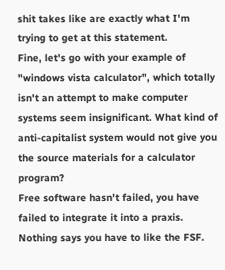shit takes like are exactly what I'm trying to get at this statement.
Fine, let's go with your example of "windows vista calculator", which totally isn't an attempt to make computer systems seem insignificant. What kind of anti-capitalist system would not give you the source materials for a calculator program?
Free software hasn't failed, you have failed to integrate it into a praxis. Nothing says you have to like the FSF.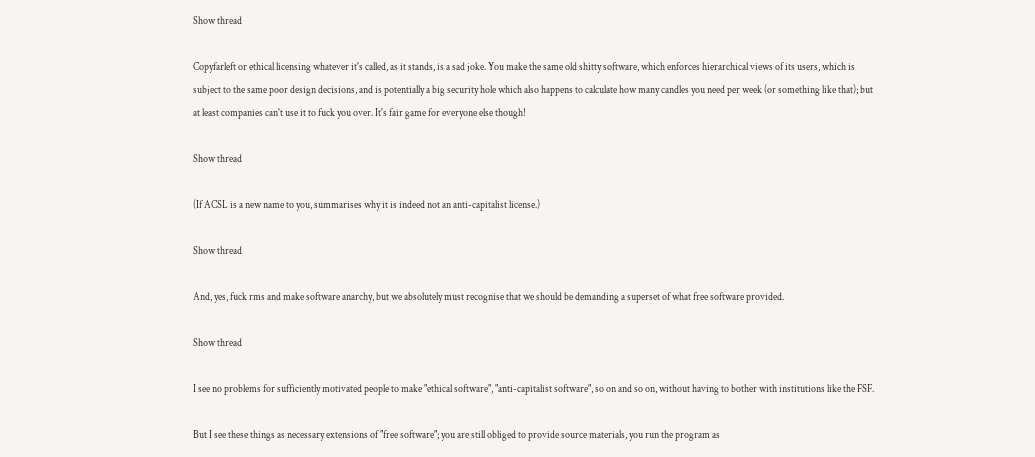Show thread

Copyfarleft or ethical licensing whatever it's called, as it stands, is a sad joke. You make the same old shitty software, which enforces hierarchical views of its users, which is subject to the same poor design decisions, and is potentially a big security hole which also happens to calculate how many candles you need per week (or something like that); but at least companies can't use it to fuck you over. It's fair game for everyone else though!

Show thread

(If ACSL is a new name to you, summarises why it is indeed not an anti-capitalist license.)

Show thread

And, yes, fuck rms and make software anarchy, but we absolutely must recognise that we should be demanding a superset of what free software provided.

Show thread

I see no problems for sufficiently motivated people to make "ethical software", "anti-capitalist software", so on and so on, without having to bother with institutions like the FSF.

But I see these things as necessary extensions of "free software"; you are still obliged to provide source materials, you run the program as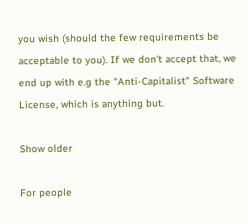you wish (should the few requirements be acceptable to you). If we don't accept that, we end up with e.g the "Anti-Capitalist" Software License, which is anything but.

Show older

For people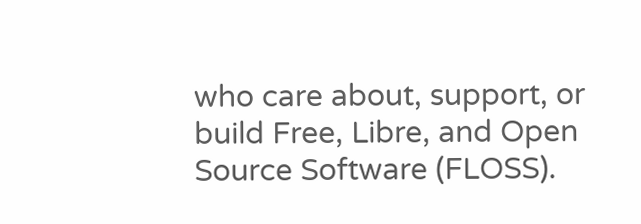who care about, support, or build Free, Libre, and Open Source Software (FLOSS).